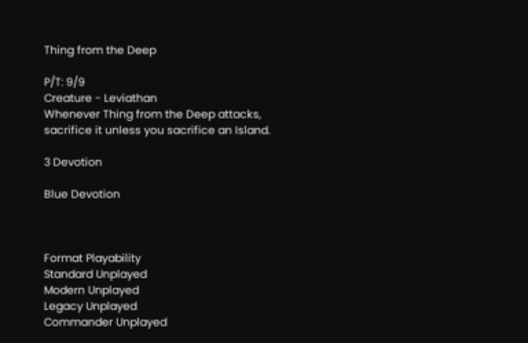Thing from the Deep

P/T: 9/9
Creature - Leviathan
Whenever Thing from the Deep attacks, sacrifice it unless you sacrifice an Island.

3 Devotion

Blue Devotion



Format Playability
Standard Unplayed
Modern Unplayed
Legacy Unplayed
Commander Unplayed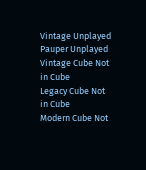Vintage Unplayed
Pauper Unplayed
Vintage Cube Not in Cube
Legacy Cube Not in Cube
Modern Cube Not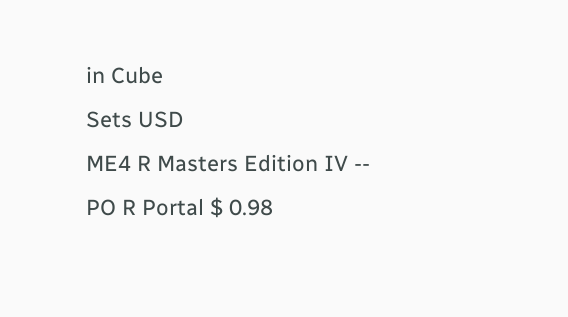in Cube
Sets USD
ME4 R Masters Edition IV --
PO R Portal $ 0.98